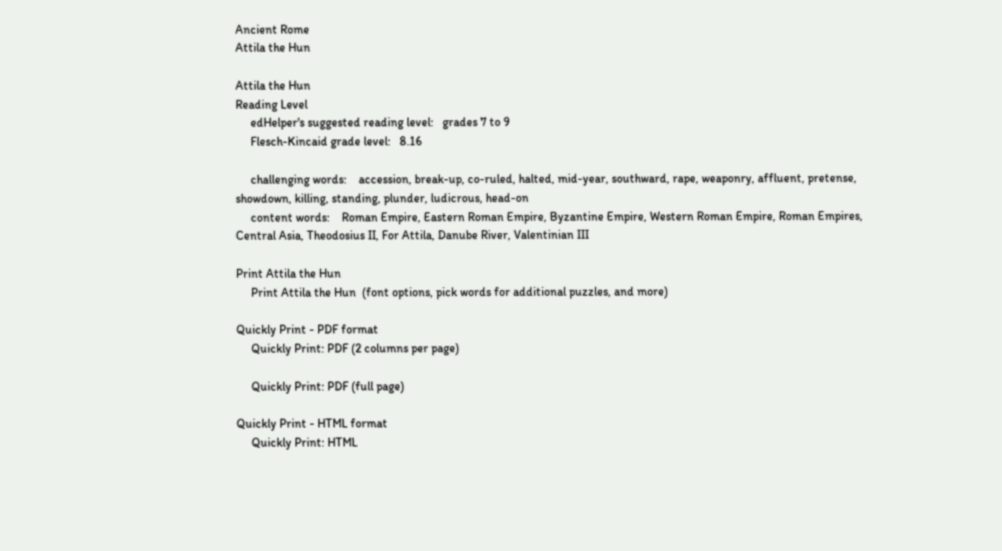Ancient Rome
Attila the Hun

Attila the Hun
Reading Level
     edHelper's suggested reading level:   grades 7 to 9
     Flesch-Kincaid grade level:   8.16

     challenging words:    accession, break-up, co-ruled, halted, mid-year, southward, rape, weaponry, affluent, pretense, showdown, killing, standing, plunder, ludicrous, head-on
     content words:    Roman Empire, Eastern Roman Empire, Byzantine Empire, Western Roman Empire, Roman Empires, Central Asia, Theodosius II, For Attila, Danube River, Valentinian III

Print Attila the Hun
     Print Attila the Hun  (font options, pick words for additional puzzles, and more)

Quickly Print - PDF format
     Quickly Print: PDF (2 columns per page)

     Quickly Print: PDF (full page)

Quickly Print - HTML format
     Quickly Print: HTML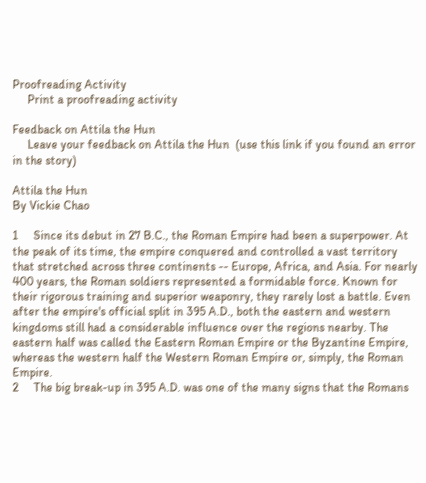Proofreading Activity
     Print a proofreading activity

Feedback on Attila the Hun
     Leave your feedback on Attila the Hun  (use this link if you found an error in the story)

Attila the Hun
By Vickie Chao

1     Since its debut in 27 B.C., the Roman Empire had been a superpower. At the peak of its time, the empire conquered and controlled a vast territory that stretched across three continents -- Europe, Africa, and Asia. For nearly 400 years, the Roman soldiers represented a formidable force. Known for their rigorous training and superior weaponry, they rarely lost a battle. Even after the empire's official split in 395 A.D., both the eastern and western kingdoms still had a considerable influence over the regions nearby. The eastern half was called the Eastern Roman Empire or the Byzantine Empire, whereas the western half the Western Roman Empire or, simply, the Roman Empire.
2     The big break-up in 395 A.D. was one of the many signs that the Romans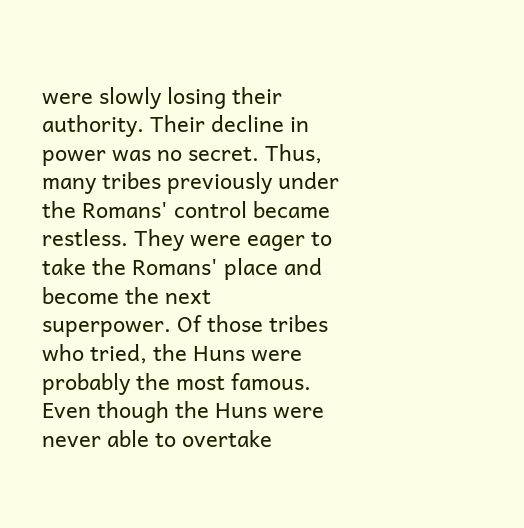were slowly losing their authority. Their decline in power was no secret. Thus, many tribes previously under the Romans' control became restless. They were eager to take the Romans' place and become the next superpower. Of those tribes who tried, the Huns were probably the most famous. Even though the Huns were never able to overtake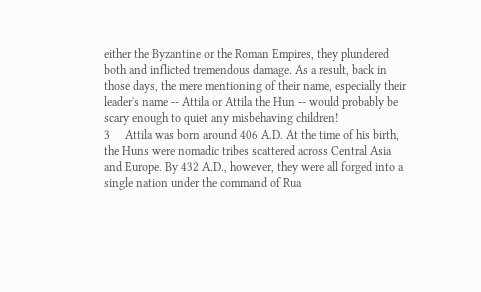either the Byzantine or the Roman Empires, they plundered both and inflicted tremendous damage. As a result, back in those days, the mere mentioning of their name, especially their leader's name -- Attila or Attila the Hun -- would probably be scary enough to quiet any misbehaving children!
3     Attila was born around 406 A.D. At the time of his birth, the Huns were nomadic tribes scattered across Central Asia and Europe. By 432 A.D., however, they were all forged into a single nation under the command of Rua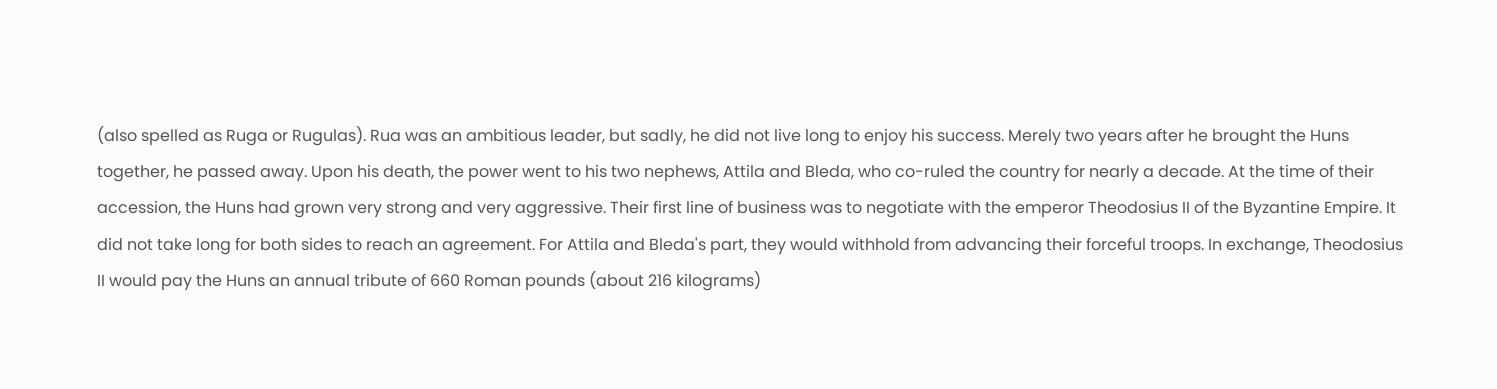(also spelled as Ruga or Rugulas). Rua was an ambitious leader, but sadly, he did not live long to enjoy his success. Merely two years after he brought the Huns together, he passed away. Upon his death, the power went to his two nephews, Attila and Bleda, who co-ruled the country for nearly a decade. At the time of their accession, the Huns had grown very strong and very aggressive. Their first line of business was to negotiate with the emperor Theodosius II of the Byzantine Empire. It did not take long for both sides to reach an agreement. For Attila and Bleda's part, they would withhold from advancing their forceful troops. In exchange, Theodosius II would pay the Huns an annual tribute of 660 Roman pounds (about 216 kilograms)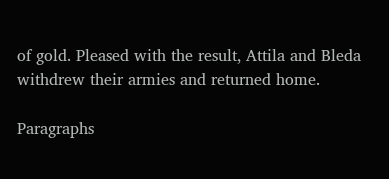of gold. Pleased with the result, Attila and Bleda withdrew their armies and returned home.

Paragraphs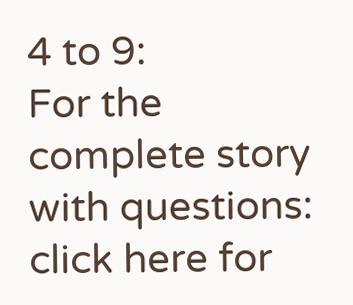4 to 9:
For the complete story with questions: click here for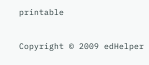printable

Copyright © 2009 edHelper